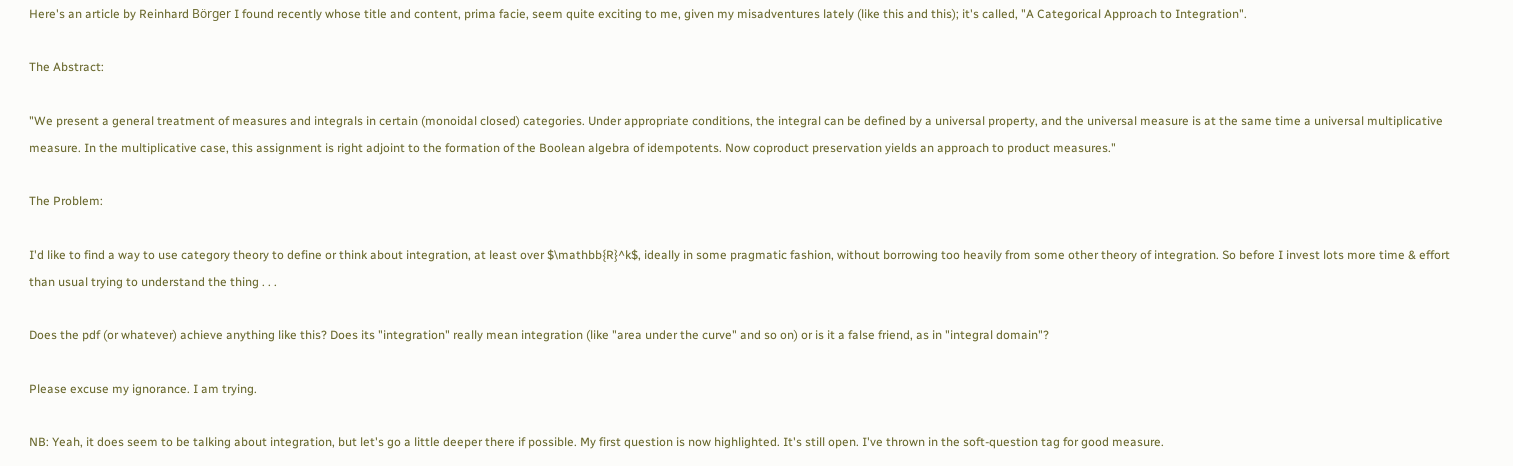Here's an article by Reinhard Börger I found recently whose title and content, prima facie, seem quite exciting to me, given my misadventures lately (like this and this); it's called, "A Categorical Approach to Integration".

The Abstract:

"We present a general treatment of measures and integrals in certain (monoidal closed) categories. Under appropriate conditions, the integral can be defined by a universal property, and the universal measure is at the same time a universal multiplicative measure. In the multiplicative case, this assignment is right adjoint to the formation of the Boolean algebra of idempotents. Now coproduct preservation yields an approach to product measures."

The Problem:

I'd like to find a way to use category theory to define or think about integration, at least over $\mathbb{R}^k$, ideally in some pragmatic fashion, without borrowing too heavily from some other theory of integration. So before I invest lots more time & effort than usual trying to understand the thing . . .

Does the pdf (or whatever) achieve anything like this? Does its "integration" really mean integration (like "area under the curve" and so on) or is it a false friend, as in "integral domain"?

Please excuse my ignorance. I am trying.

NB: Yeah, it does seem to be talking about integration, but let's go a little deeper there if possible. My first question is now highlighted. It's still open. I've thrown in the soft-question tag for good measure.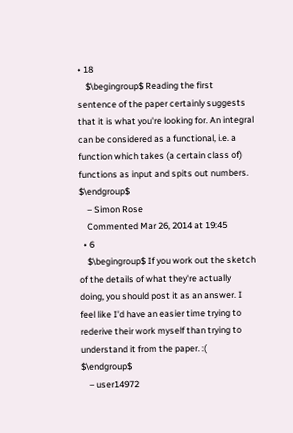• 18
    $\begingroup$ Reading the first sentence of the paper certainly suggests that it is what you're looking for. An integral can be considered as a functional, i.e. a function which takes (a certain class of) functions as input and spits out numbers. $\endgroup$
    – Simon Rose
    Commented Mar 26, 2014 at 19:45
  • 6
    $\begingroup$ If you work out the sketch of the details of what they're actually doing, you should post it as an answer. I feel like I'd have an easier time trying to rederive their work myself than trying to understand it from the paper. :( $\endgroup$
    – user14972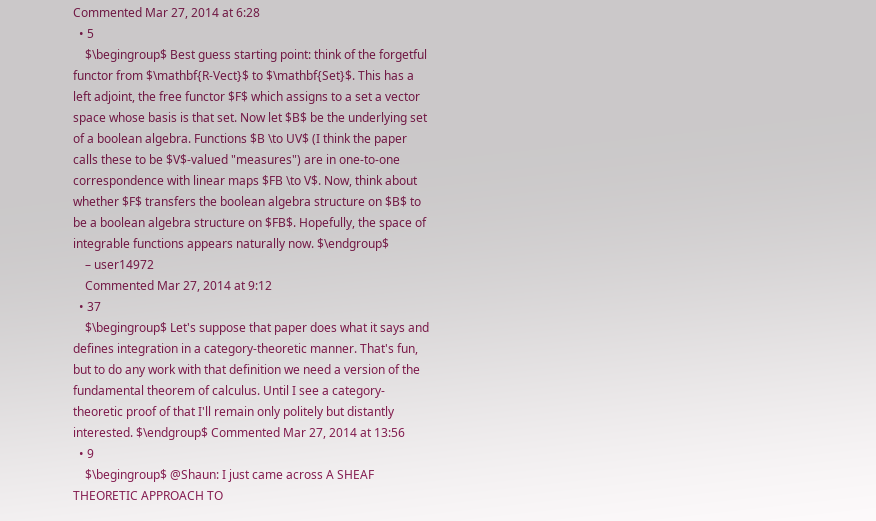Commented Mar 27, 2014 at 6:28
  • 5
    $\begingroup$ Best guess starting point: think of the forgetful functor from $\mathbf{R-Vect}$ to $\mathbf{Set}$. This has a left adjoint, the free functor $F$ which assigns to a set a vector space whose basis is that set. Now let $B$ be the underlying set of a boolean algebra. Functions $B \to UV$ (I think the paper calls these to be $V$-valued "measures") are in one-to-one correspondence with linear maps $FB \to V$. Now, think about whether $F$ transfers the boolean algebra structure on $B$ to be a boolean algebra structure on $FB$. Hopefully, the space of integrable functions appears naturally now. $\endgroup$
    – user14972
    Commented Mar 27, 2014 at 9:12
  • 37
    $\begingroup$ Let's suppose that paper does what it says and defines integration in a category-theoretic manner. That's fun, but to do any work with that definition we need a version of the fundamental theorem of calculus. Until I see a category-theoretic proof of that I'll remain only politely but distantly interested. $\endgroup$ Commented Mar 27, 2014 at 13:56
  • 9
    $\begingroup$ @Shaun: I just came across A SHEAF THEORETIC APPROACH TO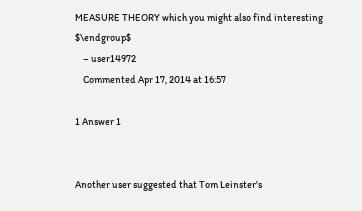MEASURE THEORY which you might also find interesting $\endgroup$
    – user14972
    Commented Apr 17, 2014 at 16:57

1 Answer 1


Another user suggested that Tom Leinster's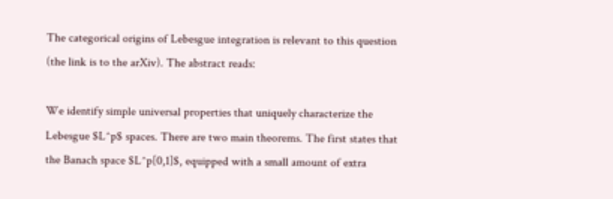The categorical origins of Lebesgue integration is relevant to this question (the link is to the arXiv). The abstract reads:

We identify simple universal properties that uniquely characterize the Lebesgue $L^p$ spaces. There are two main theorems. The first states that the Banach space $L^p[0,1]$, equipped with a small amount of extra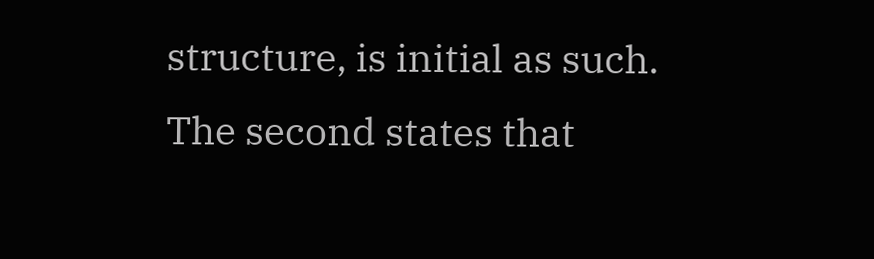structure, is initial as such. The second states that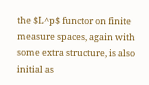the $L^p$ functor on finite measure spaces, again with some extra structure, is also initial as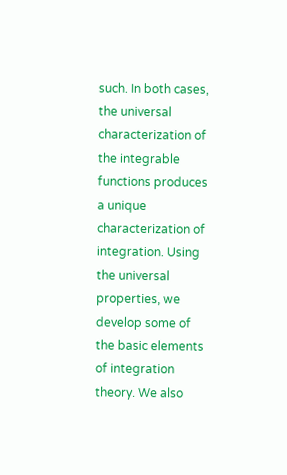such. In both cases, the universal characterization of the integrable functions produces a unique characterization of integration. Using the universal properties, we develop some of the basic elements of integration theory. We also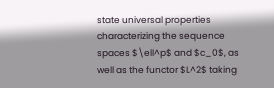state universal properties characterizing the sequence spaces $\ell^p$ and $c_0$, as well as the functor $L^2$ taking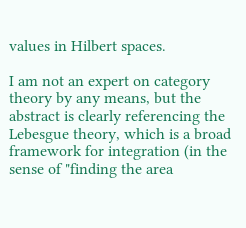values in Hilbert spaces.

I am not an expert on category theory by any means, but the abstract is clearly referencing the Lebesgue theory, which is a broad framework for integration (in the sense of "finding the area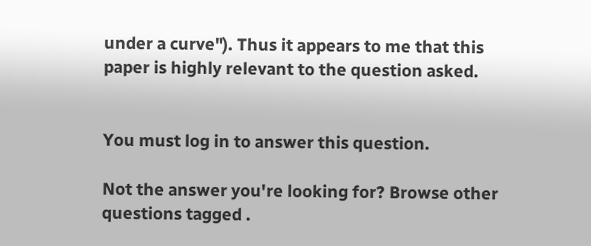under a curve"). Thus it appears to me that this paper is highly relevant to the question asked.


You must log in to answer this question.

Not the answer you're looking for? Browse other questions tagged .